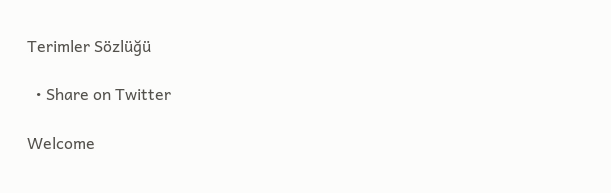Terimler Sözlüğü

  • Share on Twitter

Welcome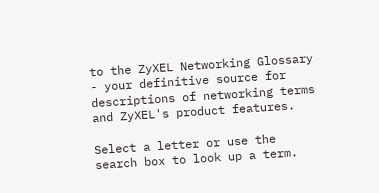to the ZyXEL Networking Glossary - your definitive source for descriptions of networking terms and ZyXEL's product features.

Select a letter or use the search box to look up a term.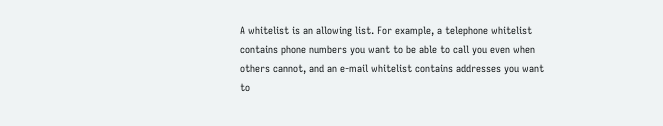A whitelist is an allowing list. For example, a telephone whitelist contains phone numbers you want to be able to call you even when others cannot, and an e-mail whitelist contains addresses you want to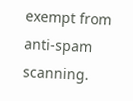exempt from anti-spam scanning.